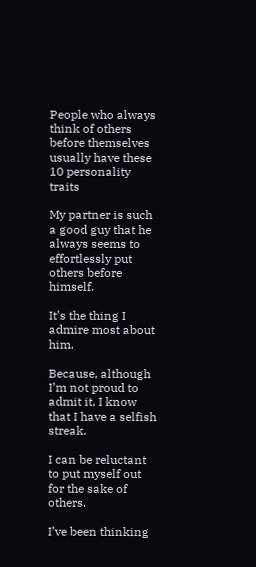People who always think of others before themselves usually have these 10 personality traits

My partner is such a good guy that he always seems to effortlessly put others before himself.

It’s the thing I admire most about him.

Because, although I’m not proud to admit it, I know that I have a selfish streak.

I can be reluctant to put myself out for the sake of others.

I’ve been thinking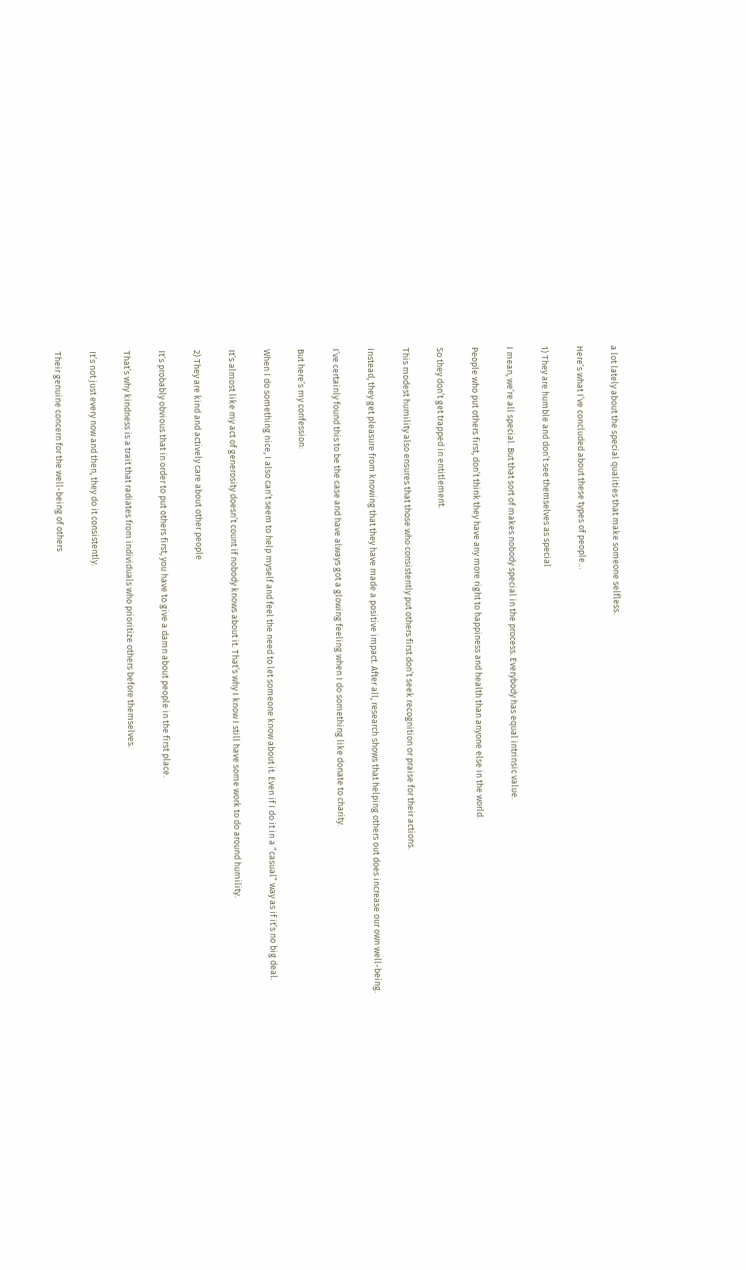a lot lately about the special qualities that make someone selfless.

Here’s what I’ve concluded about these types of people…

1) They are humble and don’t see themselves as special

I mean, we’re all special. But that sort of makes nobody special in the process. Everybody has equal intrinsic value.

People who put others first, don’t think they have any more right to happiness and health than anyone else in the world.

So they don’t get trapped in entitlement.

This modest humility also ensures that those who consistently put others first don’t seek recognition or praise for their actions.

Instead, they get pleasure from knowing that they have made a positive impact. After all, research shows that helping others out does increase our own well-being.

I’ve certainly found this to be the case and have always got a glowing feeling when I do something like donate to charity.

But here’s my confession:

When I do something nice, I also can’t seem to help myself and feel the need to let someone know about it. Even if I do it in a “casual” way as if it’s no big deal.

It’s almost like my act of generosity doesn’t count if nobody knows about it. That’s why I know I still have some work to do around humility.

2) They are kind and actively care about other people

It’s probably obvious that in order to put others first, you have to give a damn about people in the first place.

That’s why kindness is a trait that radiates from individuals who prioritize others before themselves.

It’s not just every now and then, they do it consistently.

Their genuine concern for the well-being of others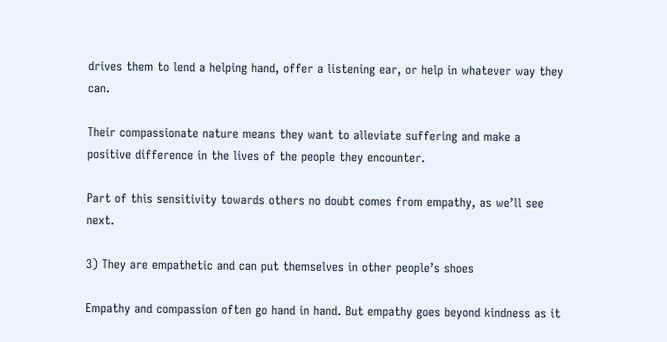drives them to lend a helping hand, offer a listening ear, or help in whatever way they can.

Their compassionate nature means they want to alleviate suffering and make a positive difference in the lives of the people they encounter.

Part of this sensitivity towards others no doubt comes from empathy, as we’ll see next.

3) They are empathetic and can put themselves in other people’s shoes

Empathy and compassion often go hand in hand. But empathy goes beyond kindness as it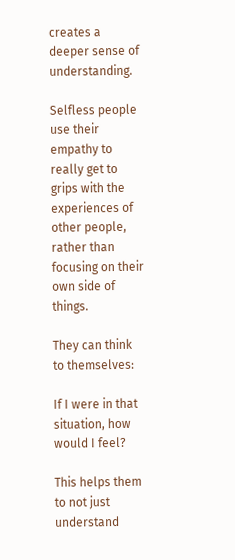creates a deeper sense of understanding.

Selfless people use their empathy to really get to grips with the experiences of other people, rather than focusing on their own side of things.

They can think to themselves:

If I were in that situation, how would I feel?

This helps them to not just understand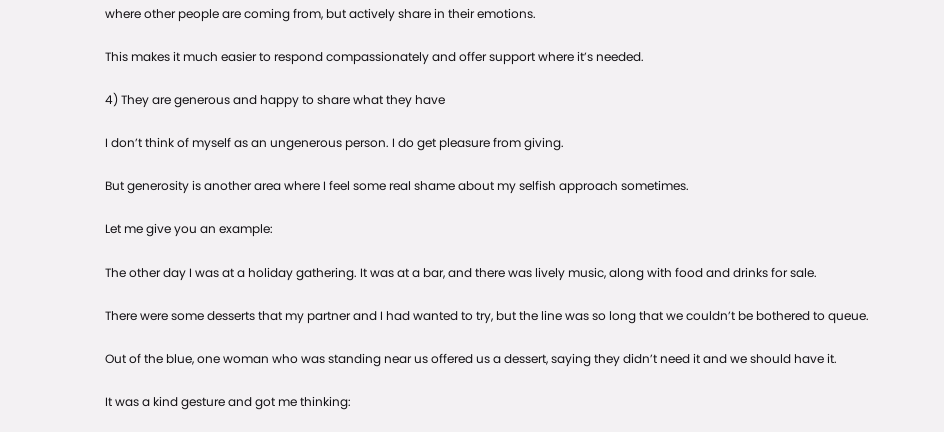where other people are coming from, but actively share in their emotions.

This makes it much easier to respond compassionately and offer support where it’s needed.

4) They are generous and happy to share what they have

I don’t think of myself as an ungenerous person. I do get pleasure from giving.

But generosity is another area where I feel some real shame about my selfish approach sometimes.

Let me give you an example:

The other day I was at a holiday gathering. It was at a bar, and there was lively music, along with food and drinks for sale.

There were some desserts that my partner and I had wanted to try, but the line was so long that we couldn’t be bothered to queue.

Out of the blue, one woman who was standing near us offered us a dessert, saying they didn’t need it and we should have it.

It was a kind gesture and got me thinking: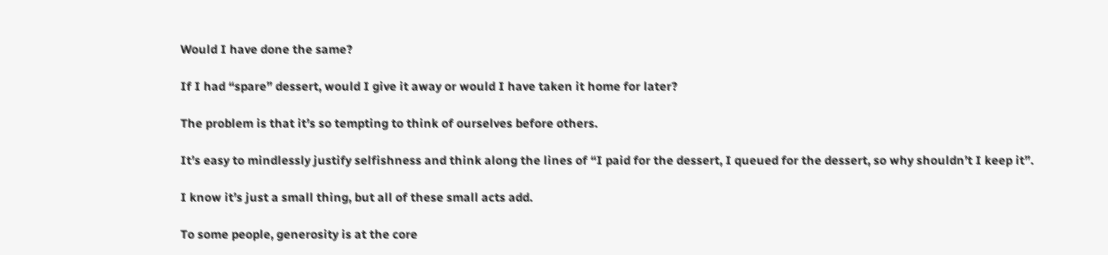Would I have done the same?

If I had “spare” dessert, would I give it away or would I have taken it home for later?

The problem is that it’s so tempting to think of ourselves before others.

It’s easy to mindlessly justify selfishness and think along the lines of “I paid for the dessert, I queued for the dessert, so why shouldn’t I keep it”.

I know it’s just a small thing, but all of these small acts add.

To some people, generosity is at the core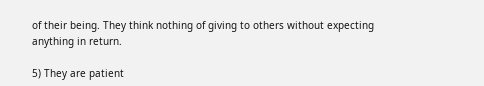of their being. They think nothing of giving to others without expecting anything in return.

5) They are patient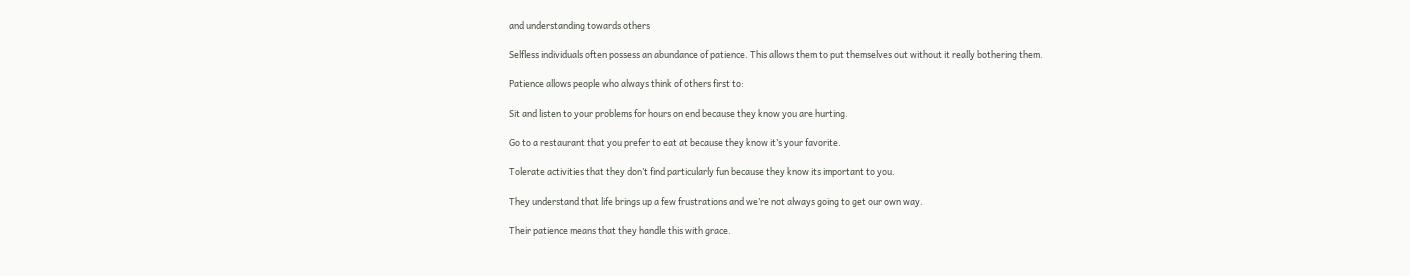and understanding towards others

Selfless individuals often possess an abundance of patience. This allows them to put themselves out without it really bothering them.

Patience allows people who always think of others first to:

Sit and listen to your problems for hours on end because they know you are hurting.

Go to a restaurant that you prefer to eat at because they know it’s your favorite.

Tolerate activities that they don’t find particularly fun because they know its important to you.

They understand that life brings up a few frustrations and we’re not always going to get our own way.

Their patience means that they handle this with grace.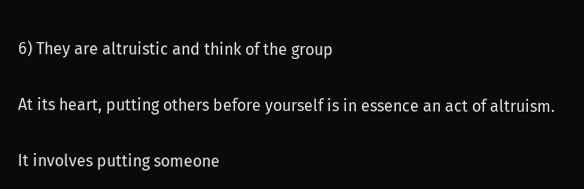6) They are altruistic and think of the group

At its heart, putting others before yourself is in essence an act of altruism.

It involves putting someone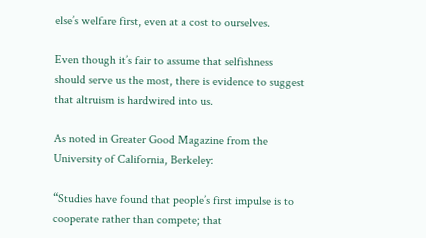else’s welfare first, even at a cost to ourselves.

Even though it’s fair to assume that selfishness should serve us the most, there is evidence to suggest that altruism is hardwired into us.

As noted in Greater Good Magazine from the University of California, Berkeley:

“Studies have found that people’s first impulse is to cooperate rather than compete; that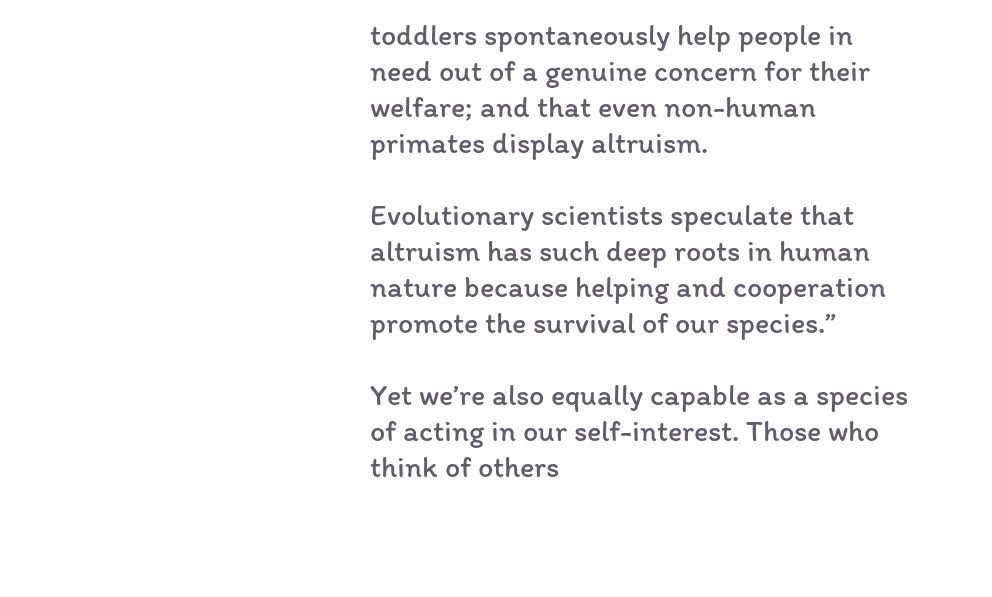toddlers spontaneously help people in need out of a genuine concern for their welfare; and that even non-human primates display altruism.

Evolutionary scientists speculate that altruism has such deep roots in human nature because helping and cooperation promote the survival of our species.”

Yet we’re also equally capable as a species of acting in our self-interest. Those who think of others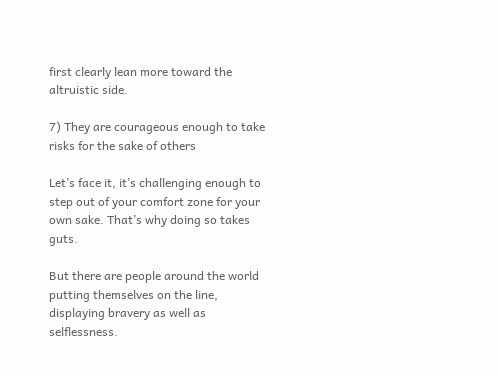first clearly lean more toward the altruistic side.

7) They are courageous enough to take risks for the sake of others

Let’s face it, it’s challenging enough to step out of your comfort zone for your own sake. That’s why doing so takes guts.

But there are people around the world putting themselves on the line, displaying bravery as well as selflessness.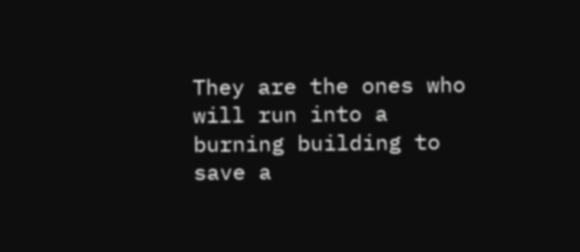They are the ones who will run into a burning building to save a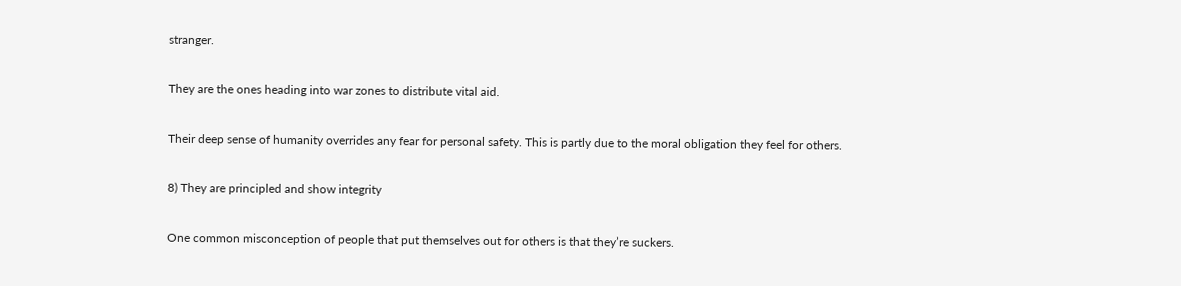stranger.

They are the ones heading into war zones to distribute vital aid.

Their deep sense of humanity overrides any fear for personal safety. This is partly due to the moral obligation they feel for others.

8) They are principled and show integrity

One common misconception of people that put themselves out for others is that they’re suckers.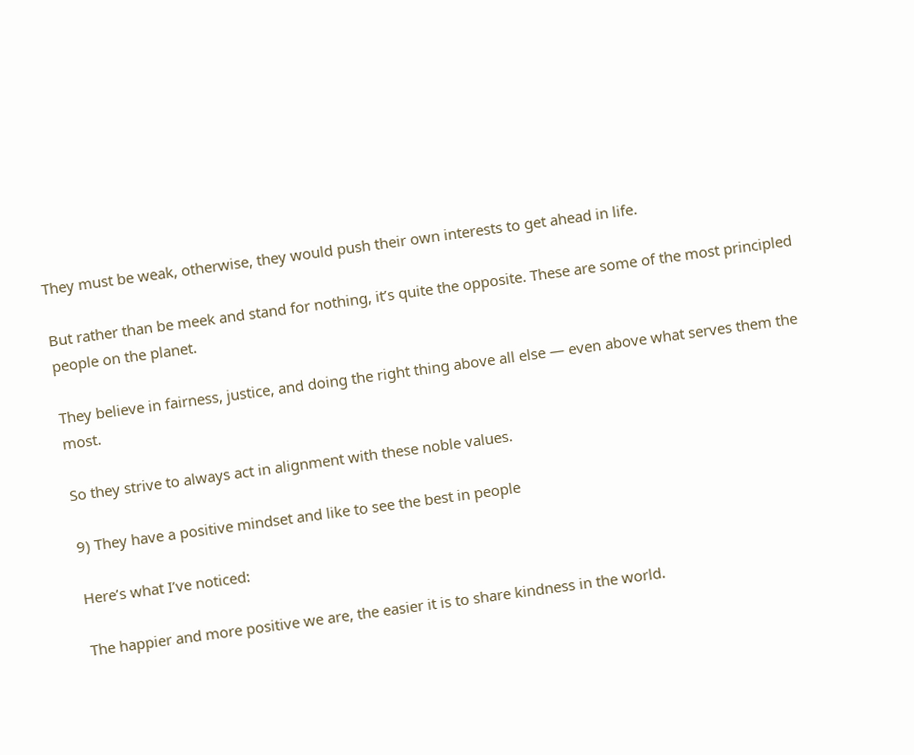They must be weak, otherwise, they would push their own interests to get ahead in life.

But rather than be meek and stand for nothing, it’s quite the opposite. These are some of the most principled people on the planet.

They believe in fairness, justice, and doing the right thing above all else — even above what serves them the most.

So they strive to always act in alignment with these noble values.

9) They have a positive mindset and like to see the best in people

Here’s what I’ve noticed:

The happier and more positive we are, the easier it is to share kindness in the world.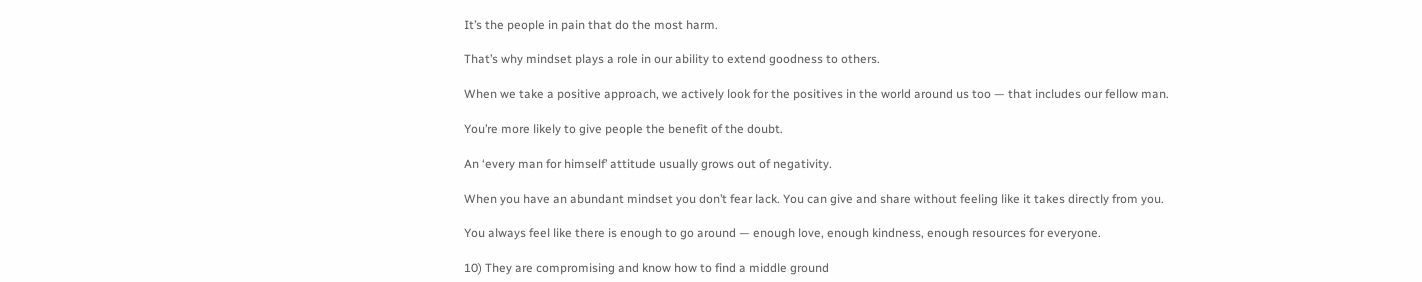It’s the people in pain that do the most harm.

That’s why mindset plays a role in our ability to extend goodness to others.

When we take a positive approach, we actively look for the positives in the world around us too — that includes our fellow man.

You’re more likely to give people the benefit of the doubt.

An ‘every man for himself’ attitude usually grows out of negativity.

When you have an abundant mindset you don’t fear lack. You can give and share without feeling like it takes directly from you.

You always feel like there is enough to go around — enough love, enough kindness, enough resources for everyone.

10) They are compromising and know how to find a middle ground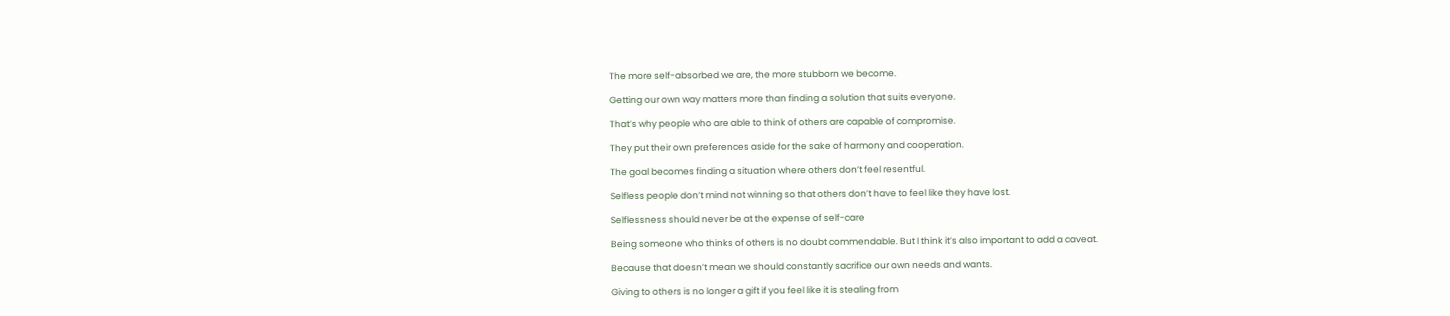The more self-absorbed we are, the more stubborn we become.

Getting our own way matters more than finding a solution that suits everyone.

That’s why people who are able to think of others are capable of compromise.

They put their own preferences aside for the sake of harmony and cooperation.

The goal becomes finding a situation where others don’t feel resentful.

Selfless people don’t mind not winning so that others don’t have to feel like they have lost.

Selflessness should never be at the expense of self-care

Being someone who thinks of others is no doubt commendable. But I think it’s also important to add a caveat.

Because that doesn’t mean we should constantly sacrifice our own needs and wants.

Giving to others is no longer a gift if you feel like it is stealing from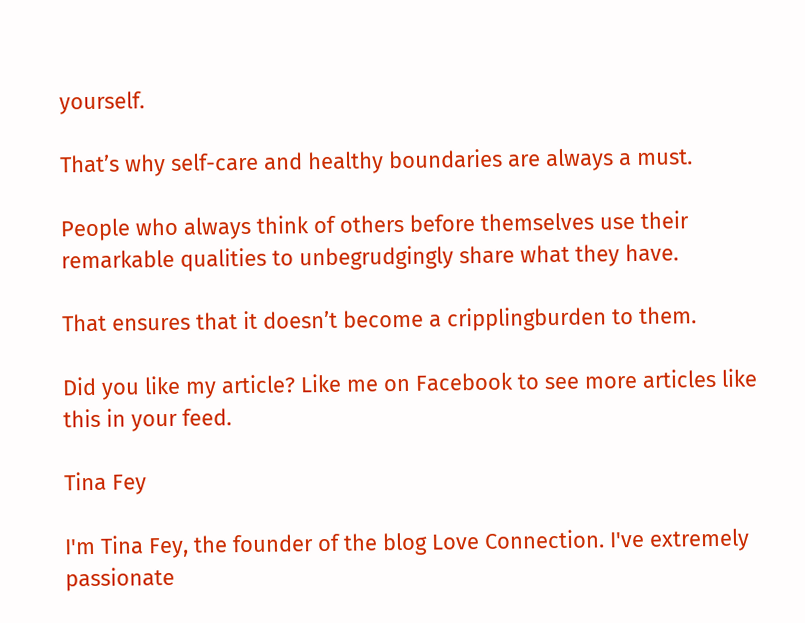yourself.

That’s why self-care and healthy boundaries are always a must.

People who always think of others before themselves use their remarkable qualities to unbegrudgingly share what they have.

That ensures that it doesn’t become a cripplingburden to them.

Did you like my article? Like me on Facebook to see more articles like this in your feed.

Tina Fey

I'm Tina Fey, the founder of the blog Love Connection. I've extremely passionate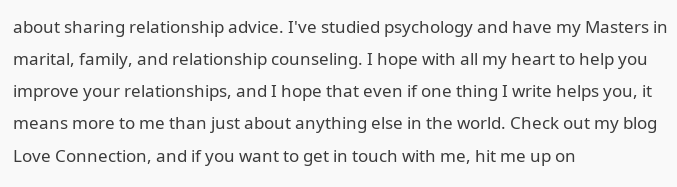about sharing relationship advice. I've studied psychology and have my Masters in marital, family, and relationship counseling. I hope with all my heart to help you improve your relationships, and I hope that even if one thing I write helps you, it means more to me than just about anything else in the world. Check out my blog Love Connection, and if you want to get in touch with me, hit me up on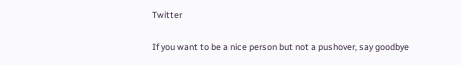Twitter

If you want to be a nice person but not a pushover, say goodbye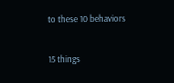to these 10 behaviors

15 things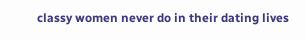classy women never do in their dating lives